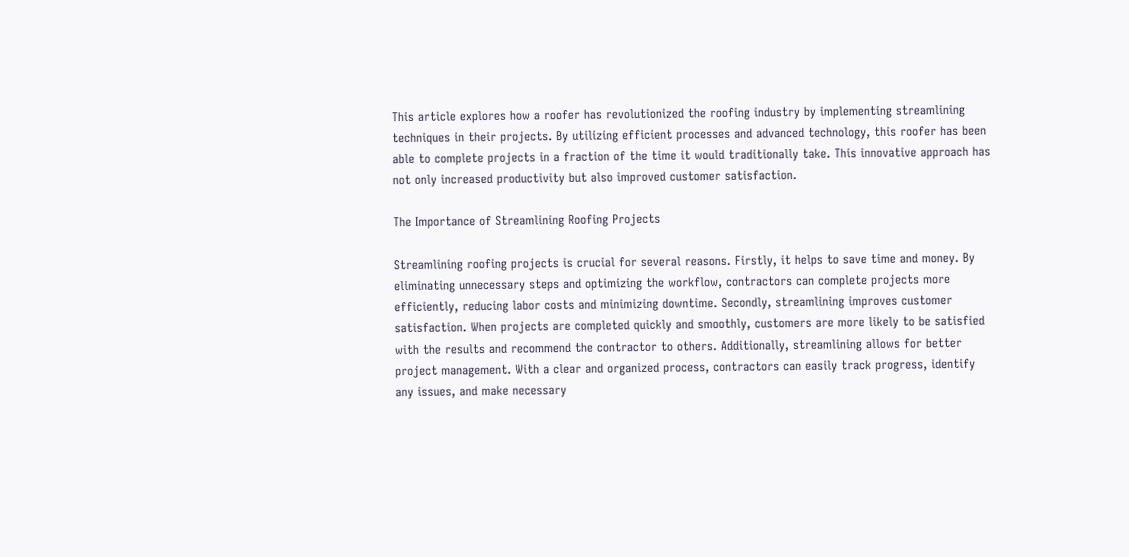This article explores how a roofer has revolutionized the roofing industry by implementing streamlining techniques in their projects. By utilizing efficient processes and advanced technology, this roofer has been able to complete projects in a fraction of the time it would traditionally take. This innovative approach has not only increased productivity but also improved customer satisfaction.

The Importance of Streamlining Roofing Projects

Streamlining roofing projects is crucial for several reasons. Firstly, it helps to save time and money. By eliminating unnecessary steps and optimizing the workflow, contractors can complete projects more efficiently, reducing labor costs and minimizing downtime. Secondly, streamlining improves customer satisfaction. When projects are completed quickly and smoothly, customers are more likely to be satisfied with the results and recommend the contractor to others. Additionally, streamlining allows for better project management. With a clear and organized process, contractors can easily track progress, identify any issues, and make necessary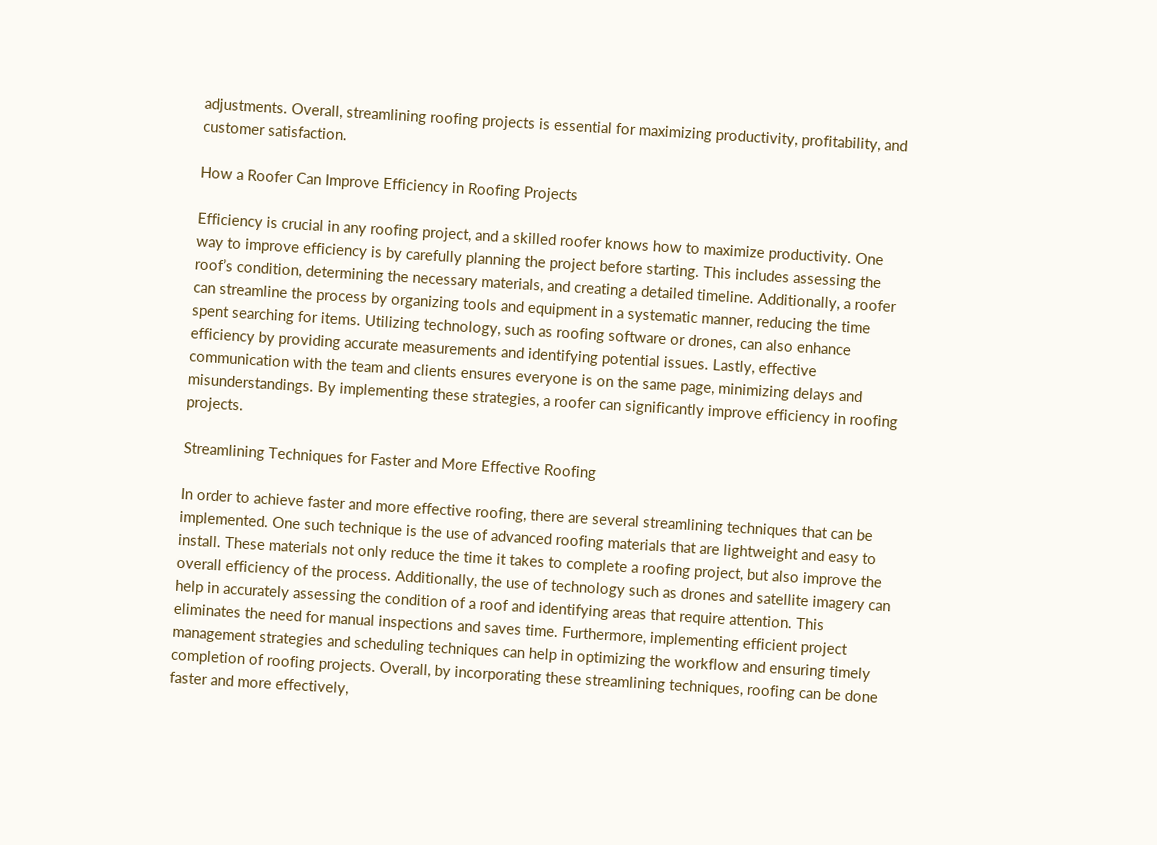adjustments. Overall, streamlining roofing projects is essential for maximizing productivity, profitability, and customer satisfaction.

How a Roofer Can Improve Efficiency in Roofing Projects

Efficiency is crucial in any roofing project, and a skilled roofer knows how to maximize productivity. One way to improve efficiency is by carefully planning the project before starting. This includes assessing the roof’s condition, determining the necessary materials, and creating a detailed timeline. Additionally, a roofer can streamline the process by organizing tools and equipment in a systematic manner, reducing the time spent searching for items. Utilizing technology, such as roofing software or drones, can also enhance efficiency by providing accurate measurements and identifying potential issues. Lastly, effective communication with the team and clients ensures everyone is on the same page, minimizing delays and misunderstandings. By implementing these strategies, a roofer can significantly improve efficiency in roofing projects.

Streamlining Techniques for Faster and More Effective Roofing

In order to achieve faster and more effective roofing, there are several streamlining techniques that can be implemented. One such technique is the use of advanced roofing materials that are lightweight and easy to install. These materials not only reduce the time it takes to complete a roofing project, but also improve the overall efficiency of the process. Additionally, the use of technology such as drones and satellite imagery can help in accurately assessing the condition of a roof and identifying areas that require attention. This eliminates the need for manual inspections and saves time. Furthermore, implementing efficient project management strategies and scheduling techniques can help in optimizing the workflow and ensuring timely completion of roofing projects. Overall, by incorporating these streamlining techniques, roofing can be done faster and more effectively,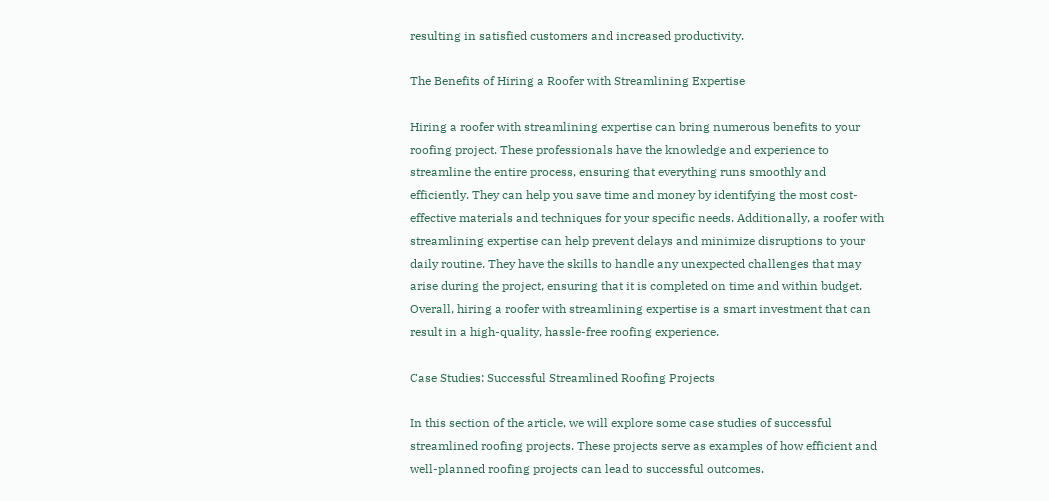resulting in satisfied customers and increased productivity.

The Benefits of Hiring a Roofer with Streamlining Expertise

Hiring a roofer with streamlining expertise can bring numerous benefits to your roofing project. These professionals have the knowledge and experience to streamline the entire process, ensuring that everything runs smoothly and efficiently. They can help you save time and money by identifying the most cost-effective materials and techniques for your specific needs. Additionally, a roofer with streamlining expertise can help prevent delays and minimize disruptions to your daily routine. They have the skills to handle any unexpected challenges that may arise during the project, ensuring that it is completed on time and within budget. Overall, hiring a roofer with streamlining expertise is a smart investment that can result in a high-quality, hassle-free roofing experience.

Case Studies: Successful Streamlined Roofing Projects

In this section of the article, we will explore some case studies of successful streamlined roofing projects. These projects serve as examples of how efficient and well-planned roofing projects can lead to successful outcomes.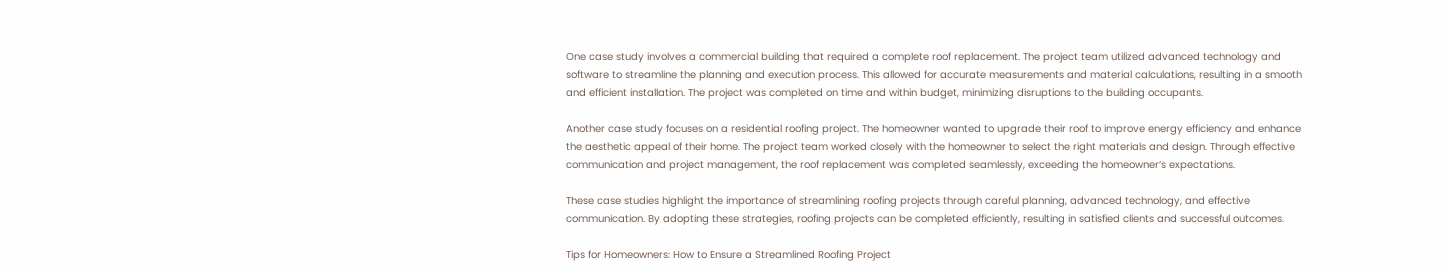One case study involves a commercial building that required a complete roof replacement. The project team utilized advanced technology and software to streamline the planning and execution process. This allowed for accurate measurements and material calculations, resulting in a smooth and efficient installation. The project was completed on time and within budget, minimizing disruptions to the building occupants.

Another case study focuses on a residential roofing project. The homeowner wanted to upgrade their roof to improve energy efficiency and enhance the aesthetic appeal of their home. The project team worked closely with the homeowner to select the right materials and design. Through effective communication and project management, the roof replacement was completed seamlessly, exceeding the homeowner’s expectations.

These case studies highlight the importance of streamlining roofing projects through careful planning, advanced technology, and effective communication. By adopting these strategies, roofing projects can be completed efficiently, resulting in satisfied clients and successful outcomes.

Tips for Homeowners: How to Ensure a Streamlined Roofing Project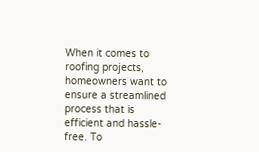When it comes to roofing projects, homeowners want to ensure a streamlined process that is efficient and hassle-free. To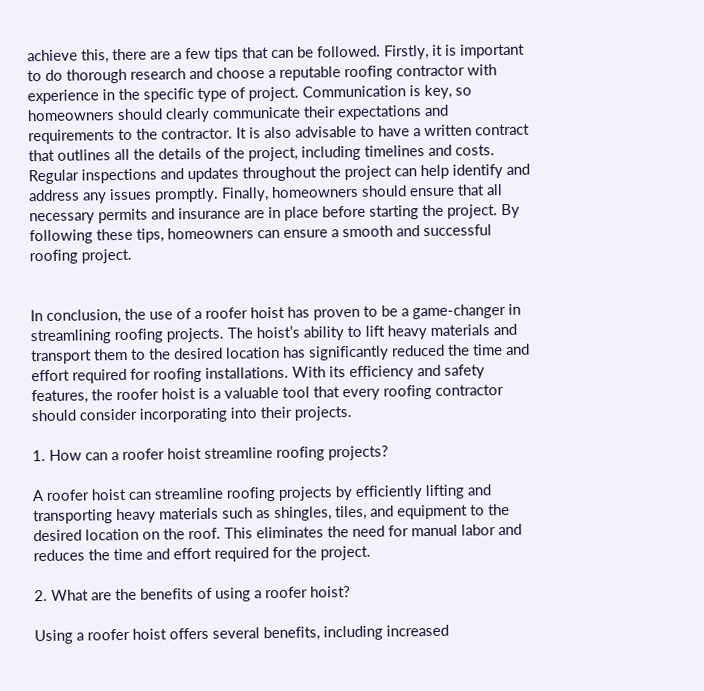achieve this, there are a few tips that can be followed. Firstly, it is important to do thorough research and choose a reputable roofing contractor with experience in the specific type of project. Communication is key, so homeowners should clearly communicate their expectations and requirements to the contractor. It is also advisable to have a written contract that outlines all the details of the project, including timelines and costs. Regular inspections and updates throughout the project can help identify and address any issues promptly. Finally, homeowners should ensure that all necessary permits and insurance are in place before starting the project. By following these tips, homeowners can ensure a smooth and successful roofing project.


In conclusion, the use of a roofer hoist has proven to be a game-changer in streamlining roofing projects. The hoist’s ability to lift heavy materials and transport them to the desired location has significantly reduced the time and effort required for roofing installations. With its efficiency and safety features, the roofer hoist is a valuable tool that every roofing contractor should consider incorporating into their projects.

1. How can a roofer hoist streamline roofing projects?

A roofer hoist can streamline roofing projects by efficiently lifting and transporting heavy materials such as shingles, tiles, and equipment to the desired location on the roof. This eliminates the need for manual labor and reduces the time and effort required for the project.

2. What are the benefits of using a roofer hoist?

Using a roofer hoist offers several benefits, including increased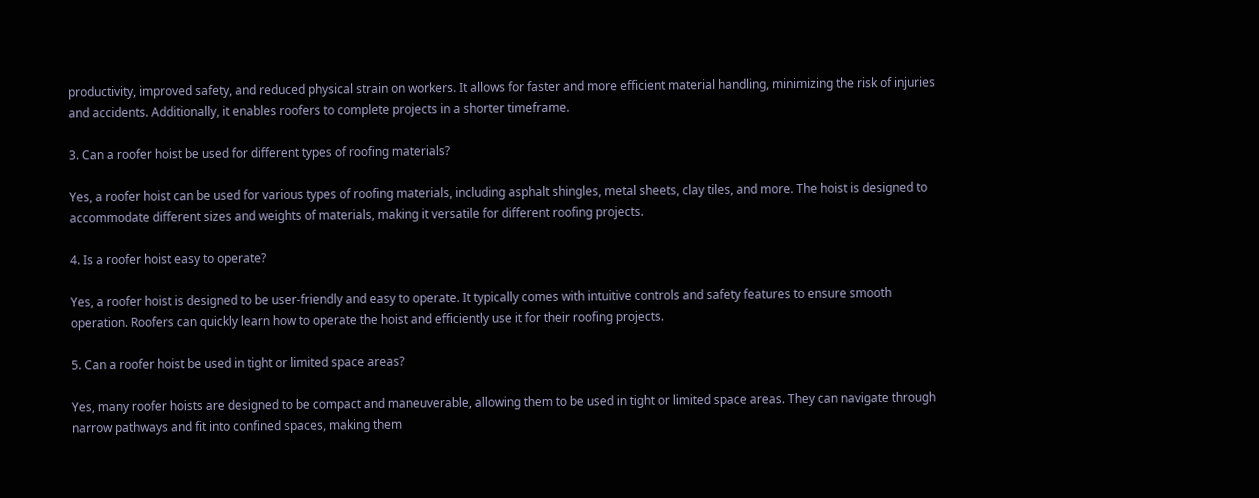productivity, improved safety, and reduced physical strain on workers. It allows for faster and more efficient material handling, minimizing the risk of injuries and accidents. Additionally, it enables roofers to complete projects in a shorter timeframe.

3. Can a roofer hoist be used for different types of roofing materials?

Yes, a roofer hoist can be used for various types of roofing materials, including asphalt shingles, metal sheets, clay tiles, and more. The hoist is designed to accommodate different sizes and weights of materials, making it versatile for different roofing projects.

4. Is a roofer hoist easy to operate?

Yes, a roofer hoist is designed to be user-friendly and easy to operate. It typically comes with intuitive controls and safety features to ensure smooth operation. Roofers can quickly learn how to operate the hoist and efficiently use it for their roofing projects.

5. Can a roofer hoist be used in tight or limited space areas?

Yes, many roofer hoists are designed to be compact and maneuverable, allowing them to be used in tight or limited space areas. They can navigate through narrow pathways and fit into confined spaces, making them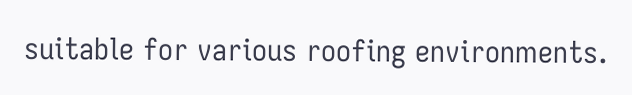suitable for various roofing environments.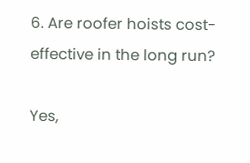6. Are roofer hoists cost-effective in the long run?

Yes,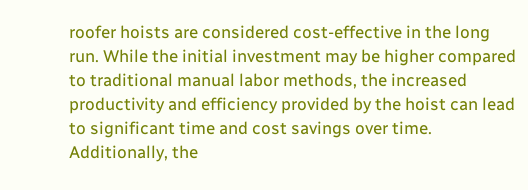roofer hoists are considered cost-effective in the long run. While the initial investment may be higher compared to traditional manual labor methods, the increased productivity and efficiency provided by the hoist can lead to significant time and cost savings over time. Additionally, the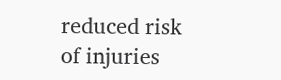reduced risk of injuries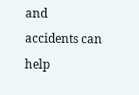and accidents can help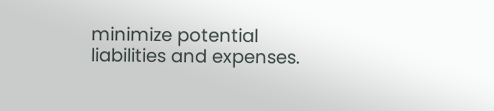minimize potential liabilities and expenses.